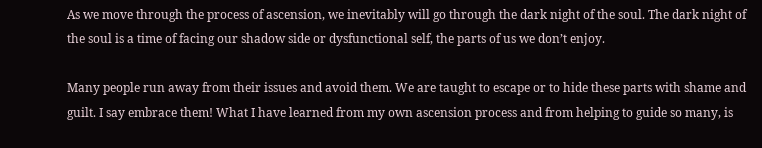As we move through the process of ascension, we inevitably will go through the dark night of the soul. The dark night of the soul is a time of facing our shadow side or dysfunctional self, the parts of us we don’t enjoy.

Many people run away from their issues and avoid them. We are taught to escape or to hide these parts with shame and guilt. I say embrace them! What I have learned from my own ascension process and from helping to guide so many, is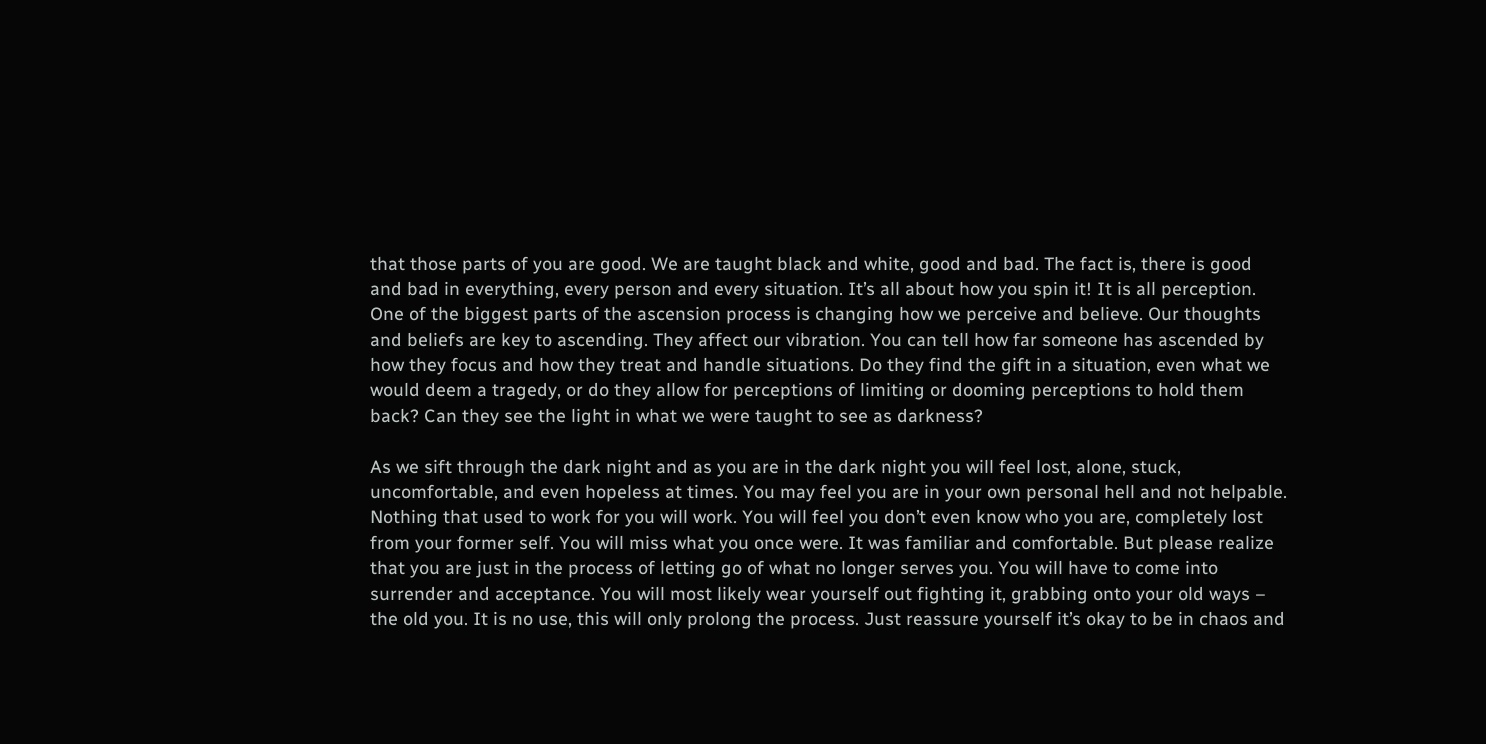that those parts of you are good. We are taught black and white, good and bad. The fact is, there is good and bad in everything, every person and every situation. It’s all about how you spin it! It is all perception. One of the biggest parts of the ascension process is changing how we perceive and believe. Our thoughts and beliefs are key to ascending. They affect our vibration. You can tell how far someone has ascended by how they focus and how they treat and handle situations. Do they find the gift in a situation, even what we would deem a tragedy, or do they allow for perceptions of limiting or dooming perceptions to hold them back? Can they see the light in what we were taught to see as darkness?

As we sift through the dark night and as you are in the dark night you will feel lost, alone, stuck, uncomfortable, and even hopeless at times. You may feel you are in your own personal hell and not helpable. Nothing that used to work for you will work. You will feel you don’t even know who you are, completely lost from your former self. You will miss what you once were. It was familiar and comfortable. But please realize that you are just in the process of letting go of what no longer serves you. You will have to come into surrender and acceptance. You will most likely wear yourself out fighting it, grabbing onto your old ways – the old you. It is no use, this will only prolong the process. Just reassure yourself it’s okay to be in chaos and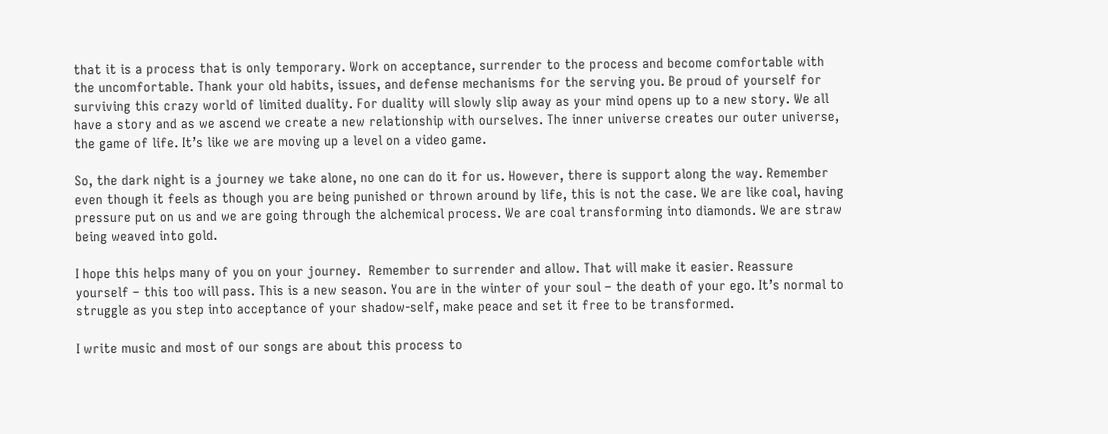that it is a process that is only temporary. Work on acceptance, surrender to the process and become comfortable with the uncomfortable. Thank your old habits, issues, and defense mechanisms for the serving you. Be proud of yourself for surviving this crazy world of limited duality. For duality will slowly slip away as your mind opens up to a new story. We all have a story and as we ascend we create a new relationship with ourselves. The inner universe creates our outer universe, the game of life. It’s like we are moving up a level on a video game.

So, the dark night is a journey we take alone, no one can do it for us. However, there is support along the way. Remember even though it feels as though you are being punished or thrown around by life, this is not the case. We are like coal, having pressure put on us and we are going through the alchemical process. We are coal transforming into diamonds. We are straw being weaved into gold.

I hope this helps many of you on your journey.  Remember to surrender and allow. That will make it easier. Reassure yourself – this too will pass. This is a new season. You are in the winter of your soul – the death of your ego. It’s normal to struggle as you step into acceptance of your shadow-self, make peace and set it free to be transformed.

I write music and most of our songs are about this process to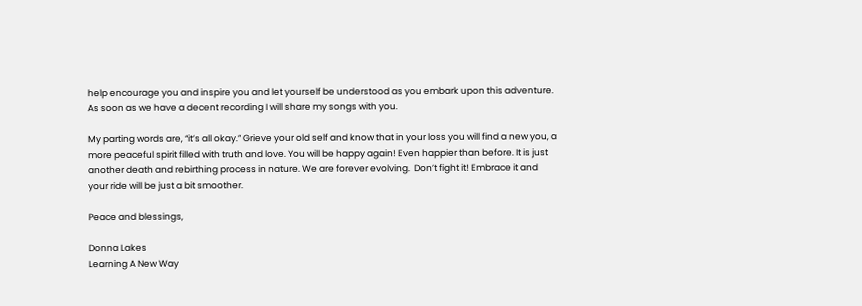help encourage you and inspire you and let yourself be understood as you embark upon this adventure. As soon as we have a decent recording I will share my songs with you.

My parting words are, “it’s all okay.” Grieve your old self and know that in your loss you will find a new you, a more peaceful spirit filled with truth and love. You will be happy again! Even happier than before. It is just another death and rebirthing process in nature. We are forever evolving.  Don’t fight it! Embrace it and your ride will be just a bit smoother.

Peace and blessings,

Donna Lakes
Learning A New Way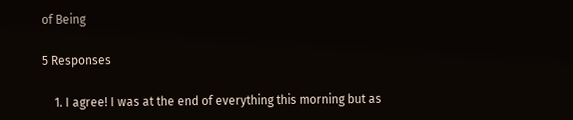of Being

5 Responses

    1. I agree! I was at the end of everything this morning but as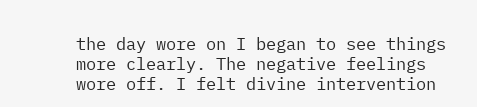the day wore on I began to see things more clearly. The negative feelings wore off. I felt divine intervention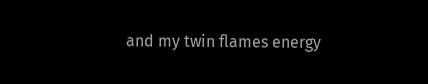and my twin flames energy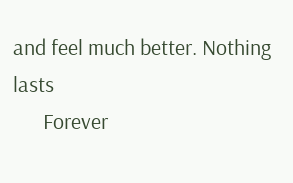and feel much better. Nothing lasts
      Forever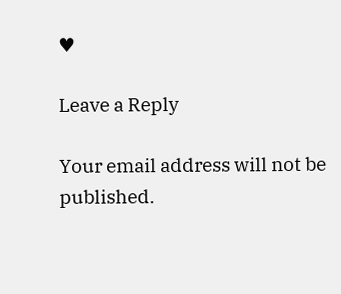♥

Leave a Reply

Your email address will not be published.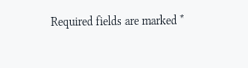Required fields are marked *